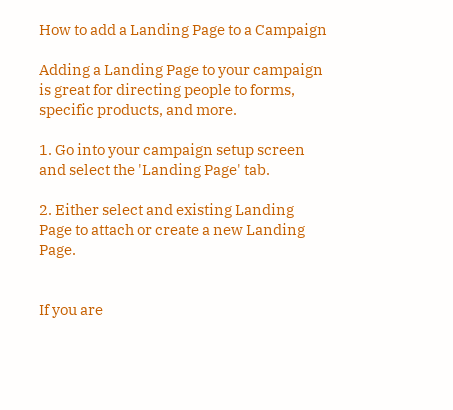How to add a Landing Page to a Campaign

Adding a Landing Page to your campaign is great for directing people to forms, specific products, and more.

1. Go into your campaign setup screen and select the 'Landing Page' tab.

2. Either select and existing Landing Page to attach or create a new Landing Page.


If you are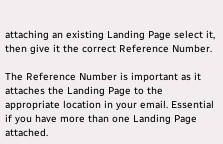attaching an existing Landing Page select it, then give it the correct Reference Number.

The Reference Number is important as it attaches the Landing Page to the appropriate location in your email. Essential if you have more than one Landing Page attached.